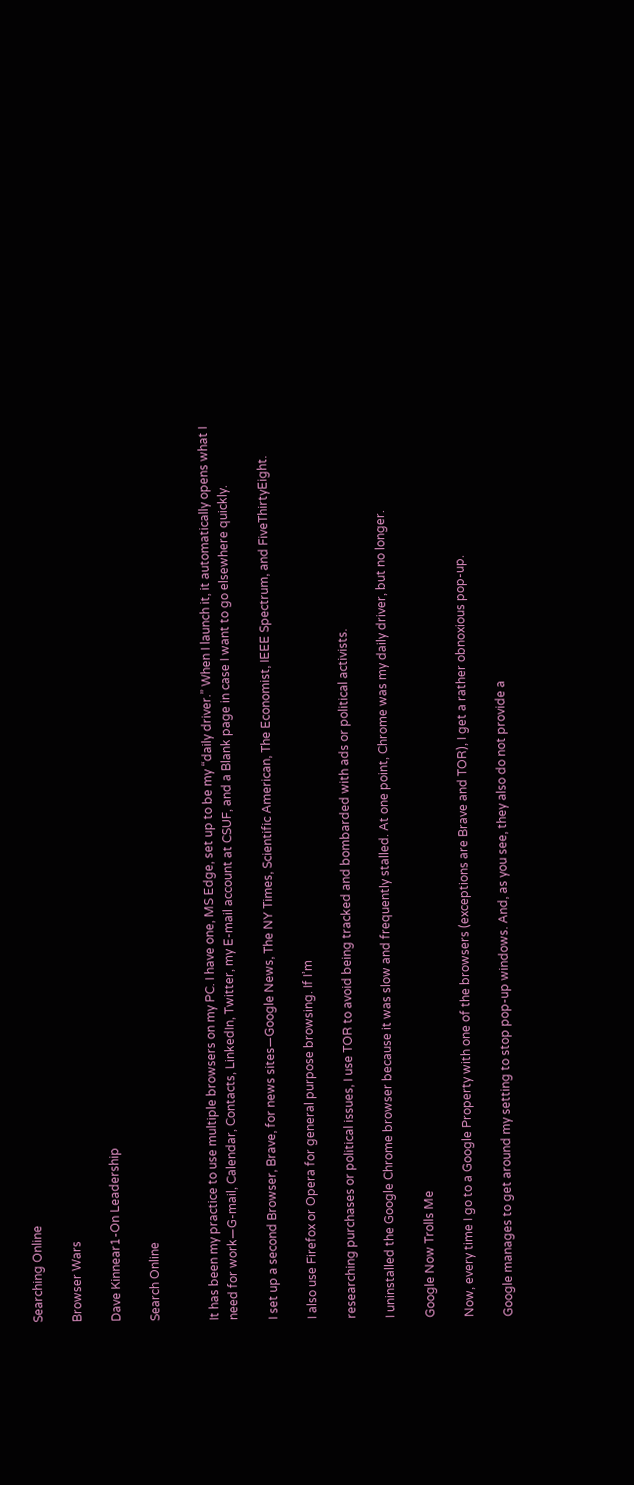Searching Online

Browser Wars

Dave Kinnear1-On Leadership

Search Online


It has been my practice to use multiple browsers on my PC. I have one, MS Edge, set up to be my “daily driver.” When I launch it, it automatically opens what I need for work—G-mail, Calendar, Contacts, LinkedIn, Twitter, my E-mail account at CSUF, and a Blank page in case I want to go elsewhere quickly.

I set up a second Browser, Brave, for news sites—Google News, The NY Times, Scientific American, The Economist, IEEE Spectrum, and FiveThirtyEight.

I also use Firefox or Opera for general purpose browsing. If I’m

researching purchases or political issues, I use TOR to avoid being tracked and bombarded with ads or political activists.

I uninstalled the Google Chrome browser because it was slow and frequently stalled. At one point, Chrome was my daily driver, but no longer.

Google Now Trolls Me

Now, every time I go to a Google Property with one of the browsers (exceptions are Brave and TOR), I get a rather obnoxious pop-up.

Google manages to get around my setting to stop pop-up windows. And, as you see, they also do not provide a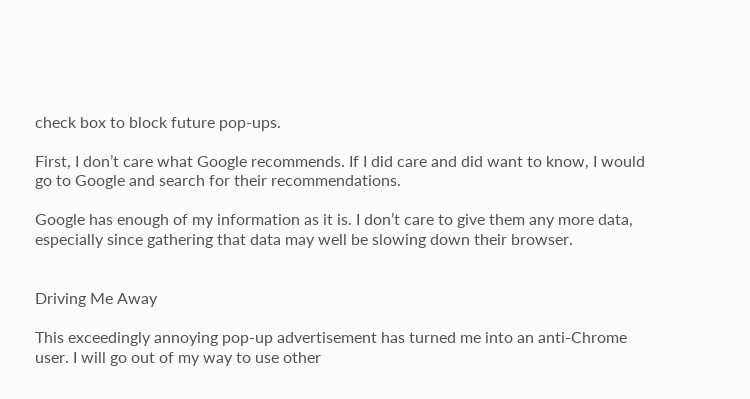check box to block future pop-ups.

First, I don’t care what Google recommends. If I did care and did want to know, I would go to Google and search for their recommendations.

Google has enough of my information as it is. I don’t care to give them any more data, especially since gathering that data may well be slowing down their browser.


Driving Me Away

This exceedingly annoying pop-up advertisement has turned me into an anti-Chrome user. I will go out of my way to use other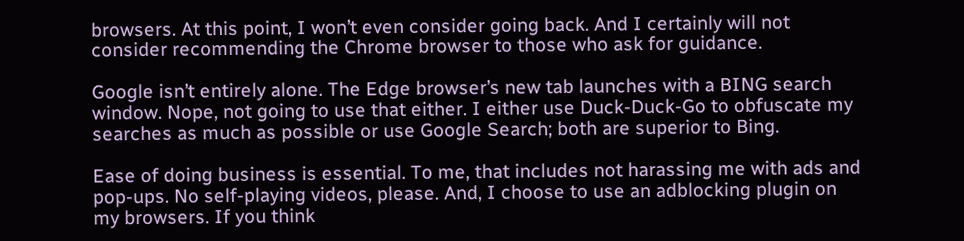browsers. At this point, I won’t even consider going back. And I certainly will not consider recommending the Chrome browser to those who ask for guidance.

Google isn’t entirely alone. The Edge browser’s new tab launches with a BING search window. Nope, not going to use that either. I either use Duck-Duck-Go to obfuscate my searches as much as possible or use Google Search; both are superior to Bing.

Ease of doing business is essential. To me, that includes not harassing me with ads and pop-ups. No self-playing videos, please. And, I choose to use an adblocking plugin on my browsers. If you think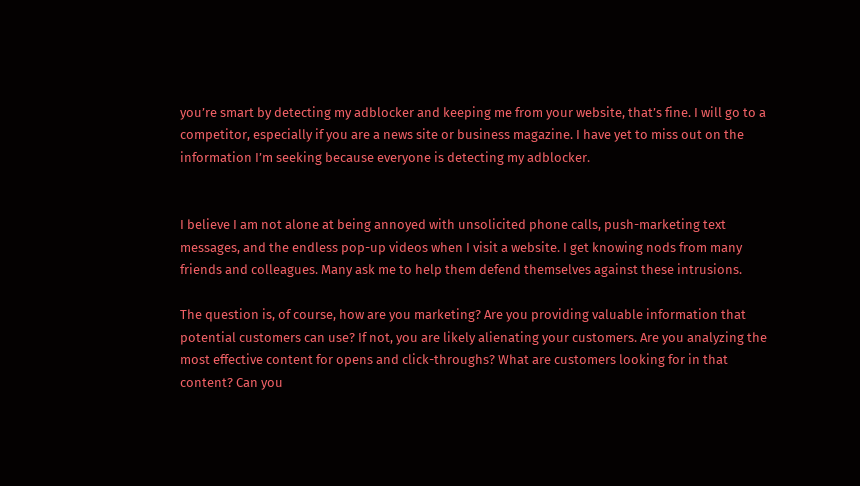you’re smart by detecting my adblocker and keeping me from your website, that’s fine. I will go to a competitor, especially if you are a news site or business magazine. I have yet to miss out on the information I’m seeking because everyone is detecting my adblocker.


I believe I am not alone at being annoyed with unsolicited phone calls, push-marketing text messages, and the endless pop-up videos when I visit a website. I get knowing nods from many friends and colleagues. Many ask me to help them defend themselves against these intrusions.

The question is, of course, how are you marketing? Are you providing valuable information that potential customers can use? If not, you are likely alienating your customers. Are you analyzing the most effective content for opens and click-throughs? What are customers looking for in that content? Can you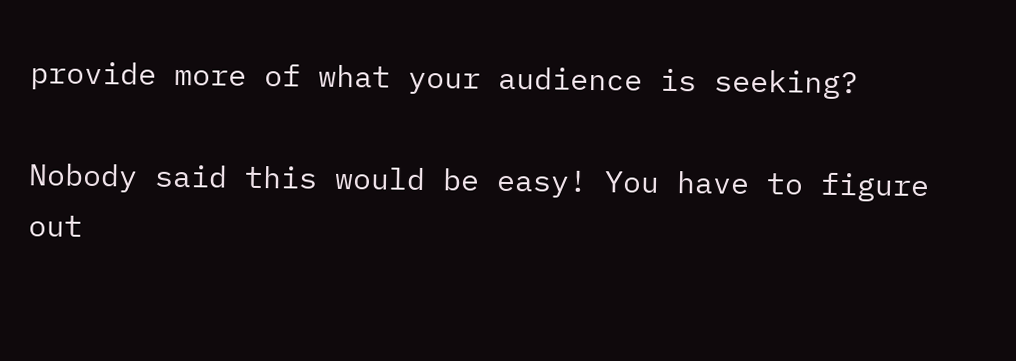provide more of what your audience is seeking?

Nobody said this would be easy! You have to figure out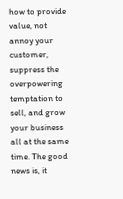how to provide value, not annoy your customer, suppress the overpowering temptation to sell, and grow your business all at the same time. The good news is, it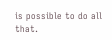is possible to do all that.